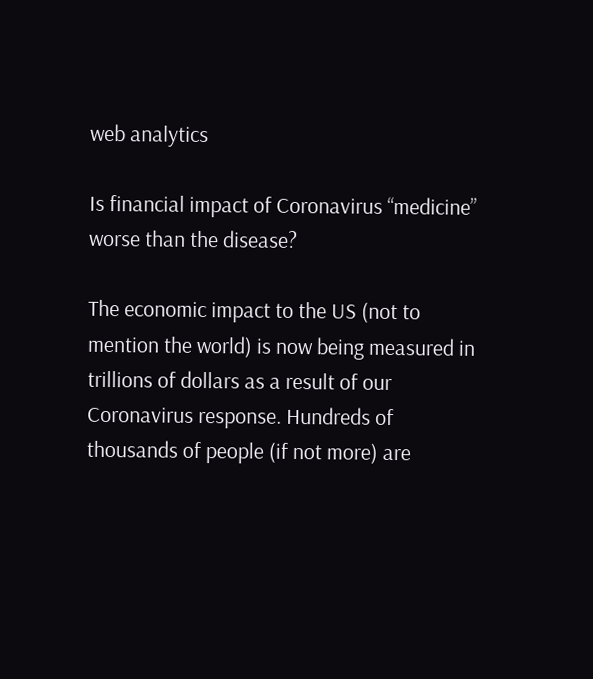web analytics

Is financial impact of Coronavirus “medicine” worse than the disease?

The economic impact to the US (not to mention the world) is now being measured in trillions of dollars as a result of our Coronavirus response. Hundreds of thousands of people (if not more) are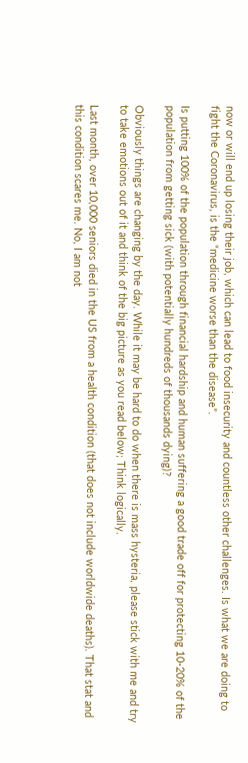now or will end up losing their job, which can lead to food insecurity and countless other challenges. Is what we are doing to fight the Coronavirus, is the “medicine worse than the disease”.

Is putting 100% of the population through financial hardship and human suffering a good trade off for protecting 10-20% of the population from getting sick (with potentially hundreds of thousands dying)?

Obviously things are changing by the day. While it may be hard to do when there is mass hysteria, please stick with me and try to take emotions out of it and think of the big picture as you read below; Think logically.

Last month, over 10,000 seniors died in the US from a health condition (that does not include worldwide deaths). That stat and this condition scares me. No, I am not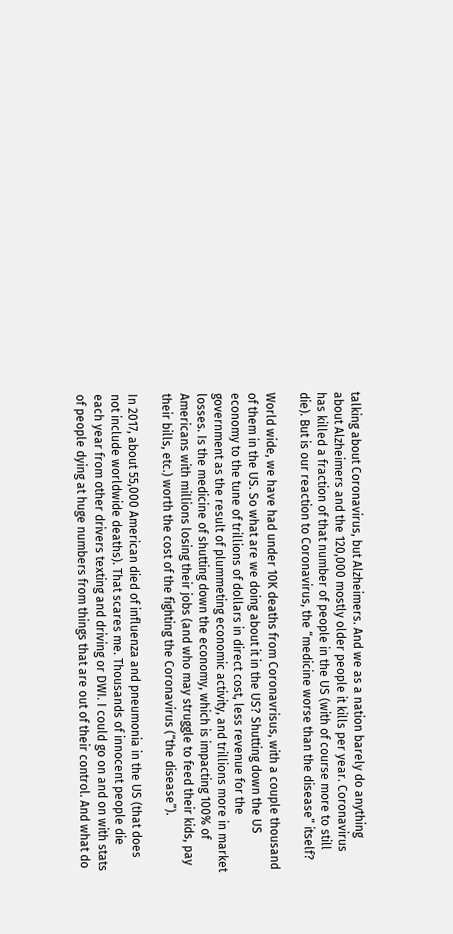talking about Coronavirus, but Alzheimers. And we as a nation barely do anything about Alzheimers and the 120,000 mostly older people it kills per year. Coronavirus has killed a fraction of that number of people in the US (with of course more to still die). But is our reaction to Coronavirus, the “medicine worse than the disease” itself?

World wide, we have had under 10K deaths from Coronavrisus, with a couple thousand of them in the US. So what are we doing about it in the US? Shutting down the US economy to the tune of trillions of dollars in direct cost, less revenue for the government as the result of plummeting economic activity, and trillions more in market losses. Is the medicine of shutting down the economy, which is impacting 100% of Americans with millions losing their jobs (and who may struggle to feed their kids, pay their bills, etc.) worth the cost of the fighting the Coronavirus (“the disease”).

In 2017, about 55,000 American died of influenza and pneumonia in the US (that does not include worldwide deaths). That scares me. Thousands of innocent people die each year from other drivers texting and driving or DWI. I could go on and on with stats of people dying at huge numbers from things that are out of their control. And what do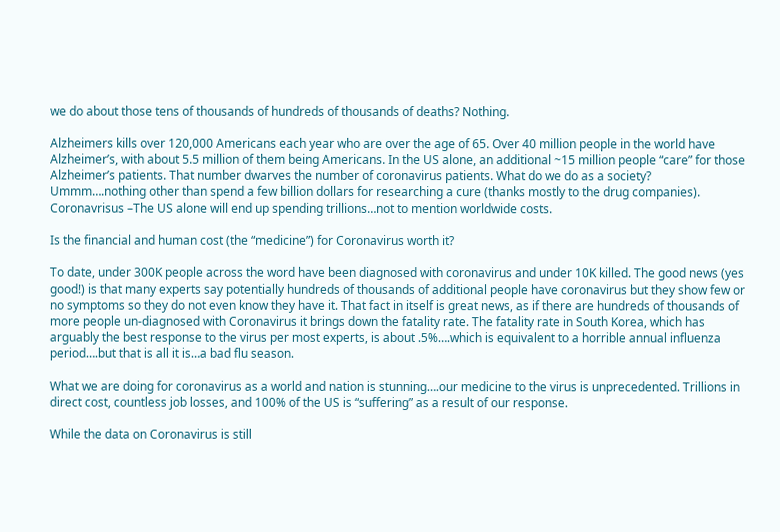we do about those tens of thousands of hundreds of thousands of deaths? Nothing.

Alzheimers kills over 120,000 Americans each year who are over the age of 65. Over 40 million people in the world have Alzheimer’s, with about 5.5 million of them being Americans. In the US alone, an additional ~15 million people “care” for those Alzheimer’s patients. That number dwarves the number of coronavirus patients. What do we do as a society? Ummm….nothing other than spend a few billion dollars for researching a cure (thanks mostly to the drug companies). Coronavrisus –The US alone will end up spending trillions…not to mention worldwide costs.

Is the financial and human cost (the “medicine”) for Coronavirus worth it?

To date, under 300K people across the word have been diagnosed with coronavirus and under 10K killed. The good news (yes good!) is that many experts say potentially hundreds of thousands of additional people have coronavirus but they show few or no symptoms so they do not even know they have it. That fact in itself is great news, as if there are hundreds of thousands of more people un-diagnosed with Coronavirus it brings down the fatality rate. The fatality rate in South Korea, which has arguably the best response to the virus per most experts, is about .5%….which is equivalent to a horrible annual influenza period….but that is all it is…a bad flu season.

What we are doing for coronavirus as a world and nation is stunning….our medicine to the virus is unprecedented. Trillions in direct cost, countless job losses, and 100% of the US is “suffering” as a result of our response.

While the data on Coronavirus is still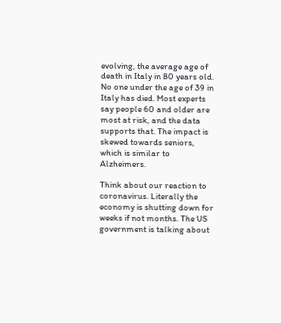evolving, the average age of death in Italy in 80 years old. No one under the age of 39 in Italy has died. Most experts say people 60 and older are most at risk, and the data supports that. The impact is skewed towards seniors, which is similar to Alzheimers.

Think about our reaction to coronavirus. Literally the economy is shutting down for weeks if not months. The US government is talking about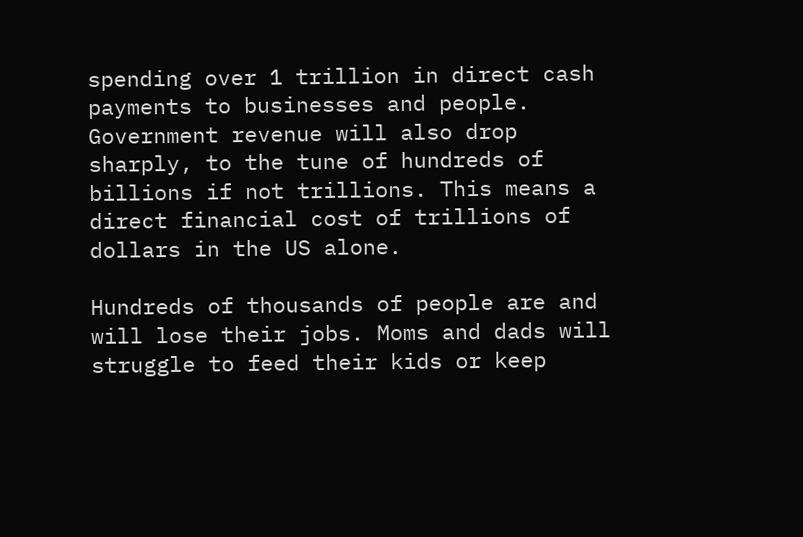spending over 1 trillion in direct cash payments to businesses and people. Government revenue will also drop sharply, to the tune of hundreds of billions if not trillions. This means a direct financial cost of trillions of dollars in the US alone.

Hundreds of thousands of people are and will lose their jobs. Moms and dads will struggle to feed their kids or keep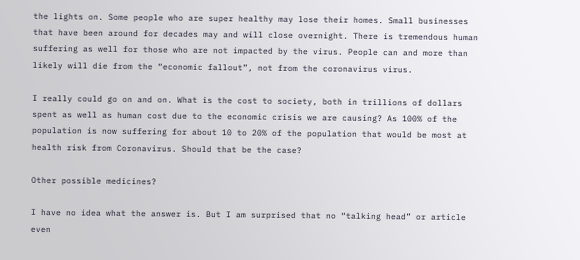the lights on. Some people who are super healthy may lose their homes. Small businesses that have been around for decades may and will close overnight. There is tremendous human suffering as well for those who are not impacted by the virus. People can and more than likely will die from the “economic fallout”, not from the coronavirus virus.

I really could go on and on. What is the cost to society, both in trillions of dollars spent as well as human cost due to the economic crisis we are causing? As 100% of the population is now suffering for about 10 to 20% of the population that would be most at health risk from Coronavirus. Should that be the case?

Other possible medicines?

I have no idea what the answer is. But I am surprised that no “talking head” or article even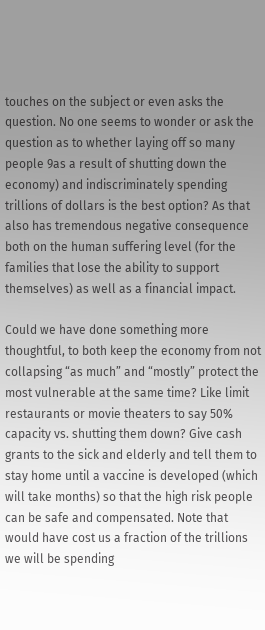touches on the subject or even asks the question. No one seems to wonder or ask the question as to whether laying off so many people 9as a result of shutting down the economy) and indiscriminately spending trillions of dollars is the best option? As that also has tremendous negative consequence both on the human suffering level (for the families that lose the ability to support themselves) as well as a financial impact.

Could we have done something more thoughtful, to both keep the economy from not collapsing “as much” and “mostly” protect the most vulnerable at the same time? Like limit restaurants or movie theaters to say 50% capacity vs. shutting them down? Give cash grants to the sick and elderly and tell them to stay home until a vaccine is developed (which will take months) so that the high risk people can be safe and compensated. Note that would have cost us a fraction of the trillions we will be spending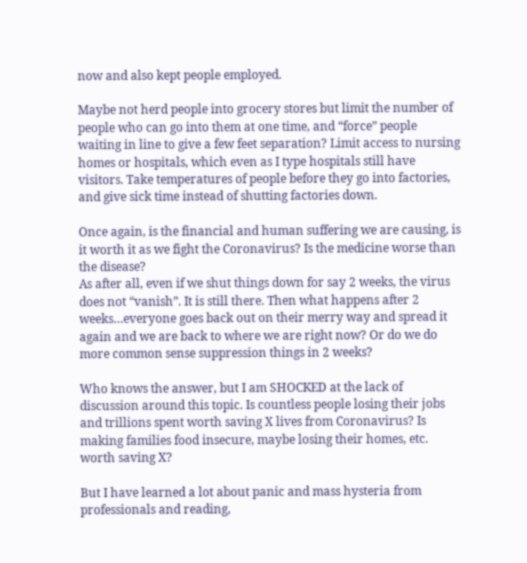now and also kept people employed.

Maybe not herd people into grocery stores but limit the number of people who can go into them at one time, and “force” people waiting in line to give a few feet separation? Limit access to nursing homes or hospitals, which even as I type hospitals still have visitors. Take temperatures of people before they go into factories, and give sick time instead of shutting factories down.

Once again, is the financial and human suffering we are causing, is it worth it as we fight the Coronavirus? Is the medicine worse than the disease?
As after all, even if we shut things down for say 2 weeks, the virus does not “vanish”. It is still there. Then what happens after 2 weeks…everyone goes back out on their merry way and spread it again and we are back to where we are right now? Or do we do more common sense suppression things in 2 weeks?

Who knows the answer, but I am SHOCKED at the lack of discussion around this topic. Is countless people losing their jobs and trillions spent worth saving X lives from Coronavirus? Is making families food insecure, maybe losing their homes, etc. worth saving X?

But I have learned a lot about panic and mass hysteria from professionals and reading,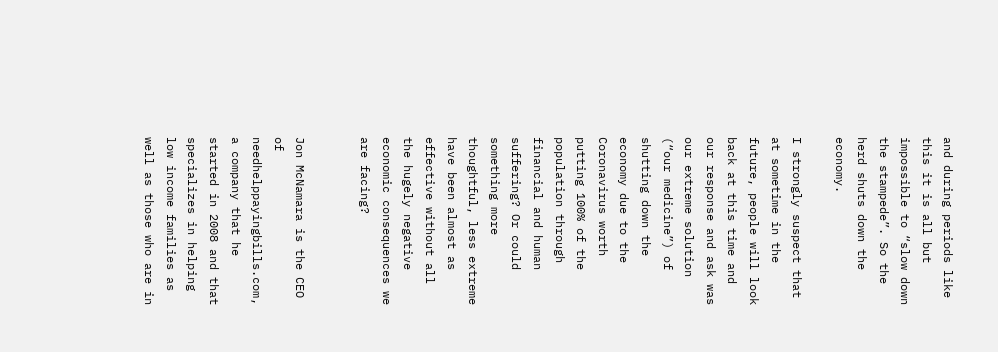and during periods like this it is all but impossible to “slow down the stampede”. So the herd shuts down the economy.

I strongly suspect that at sometime in the future, people will look back at this time and our response and ask was our extreme solution (“our medicine”) of shutting down the economy due to the Coronavirus worth putting 100% of the population through financial and human suffering? Or could something more thoughtful, less extreme have been almost as effective without all the hugely negative economic consequences we are facing?


Jon McNamara is the CEO of needhelppayingbills.com, a company that he started in 2008 and that specializes in helping low income families as well as those who are in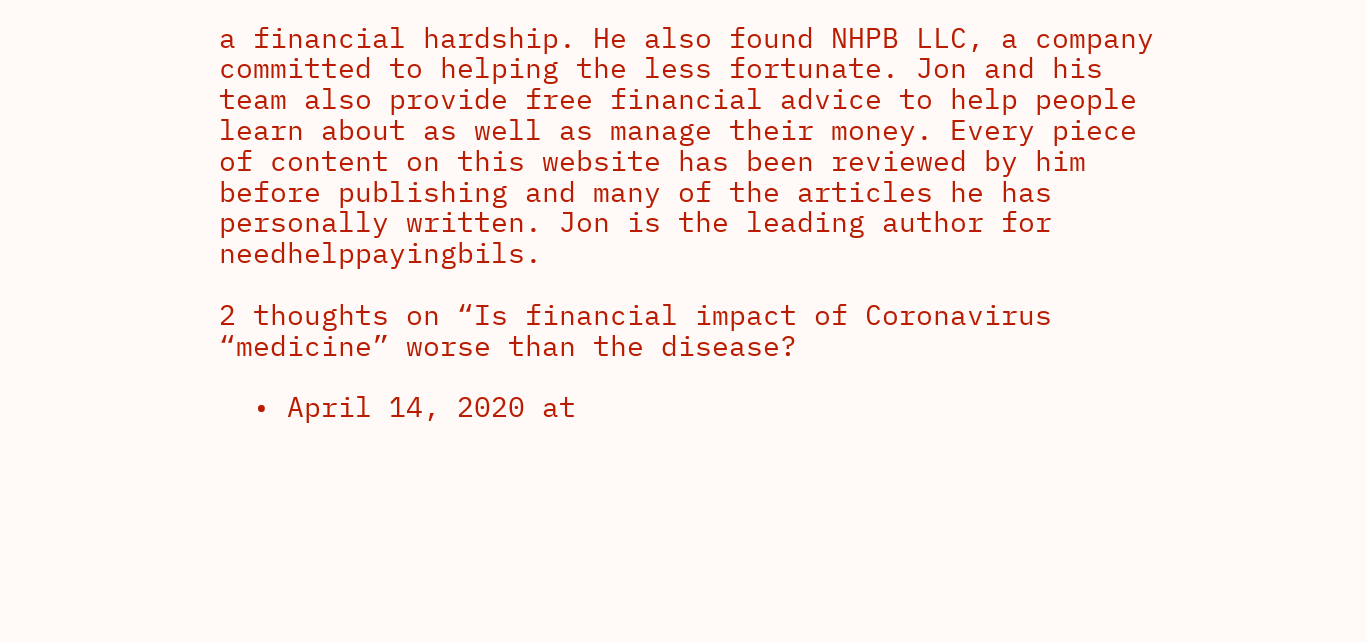a financial hardship. He also found NHPB LLC, a company committed to helping the less fortunate. Jon and his team also provide free financial advice to help people learn about as well as manage their money. Every piece of content on this website has been reviewed by him before publishing and many of the articles he has personally written. Jon is the leading author for needhelppayingbils.

2 thoughts on “Is financial impact of Coronavirus “medicine” worse than the disease?

  • April 14, 2020 at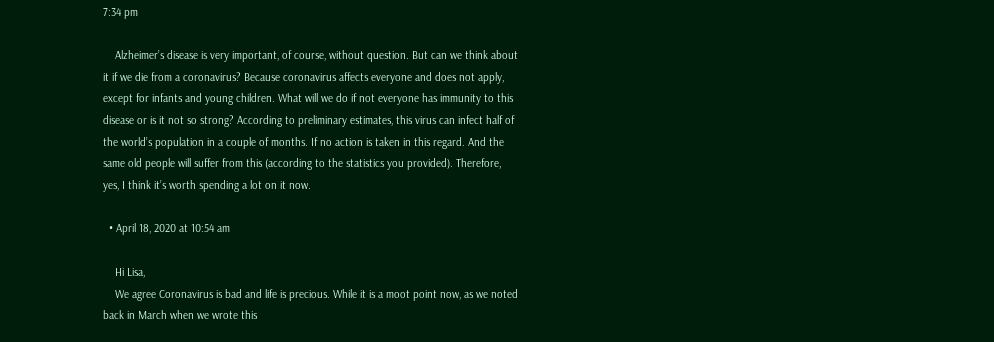7:34 pm

    Alzheimer’s disease is very important, of course, without question. But can we think about it if we die from a coronavirus? Because coronavirus affects everyone and does not apply, except for infants and young children. What will we do if not everyone has immunity to this disease or is it not so strong? According to preliminary estimates, this virus can infect half of the world’s population in a couple of months. If no action is taken in this regard. And the same old people will suffer from this (according to the statistics you provided). Therefore, yes, I think it’s worth spending a lot on it now.

  • April 18, 2020 at 10:54 am

    Hi Lisa,
    We agree Coronavirus is bad and life is precious. While it is a moot point now, as we noted back in March when we wrote this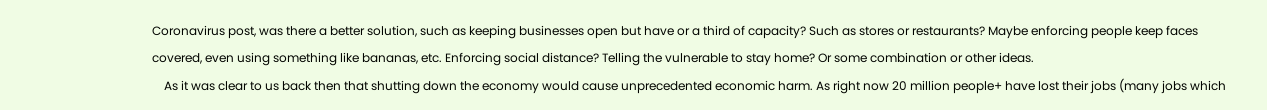Coronavirus post, was there a better solution, such as keeping businesses open but have or a third of capacity? Such as stores or restaurants? Maybe enforcing people keep faces covered, even using something like bananas, etc. Enforcing social distance? Telling the vulnerable to stay home? Or some combination or other ideas.
    As it was clear to us back then that shutting down the economy would cause unprecedented economic harm. As right now 20 million people+ have lost their jobs (many jobs which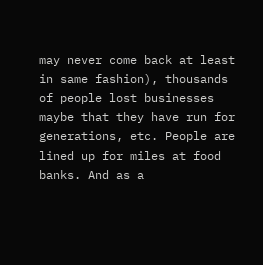may never come back at least in same fashion), thousands of people lost businesses maybe that they have run for generations, etc. People are lined up for miles at food banks. And as a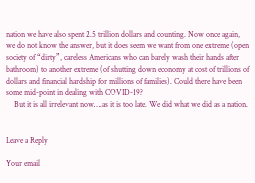nation we have also spent 2.5 trillion dollars and counting. Now once again, we do not know the answer, but it does seem we want from one extreme (open society of “dirty”, careless Americans who can barely wash their hands after bathroom) to another extreme (of shutting down economy at cost of trillions of dollars and financial hardship for millions of families). Could there have been some mid-point in dealing with COVID-19?
    But it is all irrelevant now….as it is too late. We did what we did as a nation.


Leave a Reply

Your email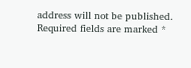address will not be published. Required fields are marked *